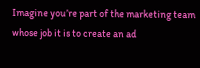Imagine you’re part of the marketing team whose job it is to create an ad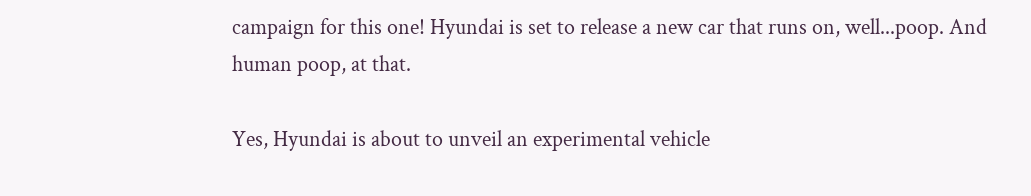campaign for this one! Hyundai is set to release a new car that runs on, well...poop. And human poop, at that.

Yes, Hyundai is about to unveil an experimental vehicle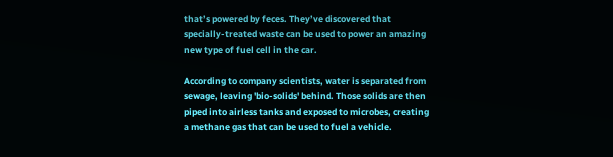that’s powered by feces. They’ve discovered that specially-treated waste can be used to power an amazing new type of fuel cell in the car.

According to company scientists, water is separated from sewage, leaving 'bio-solids' behind. Those solids are then piped into airless tanks and exposed to microbes, creating a methane gas that can be used to fuel a vehicle.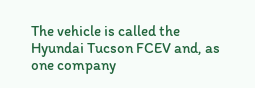The vehicle is called the Hyundai Tucson FCEV and, as one company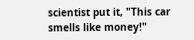scientist put it, "This car smells like money!"